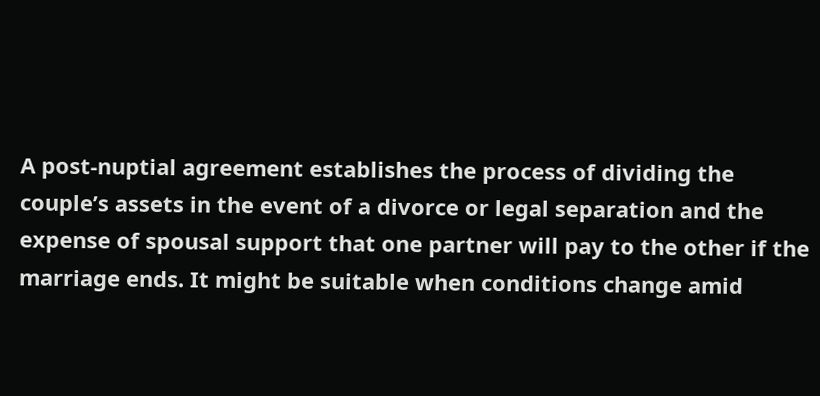A post-nuptial agreement establishes the process of dividing the couple’s assets in the event of a divorce or legal separation and the expense of spousal support that one partner will pay to the other if the marriage ends. It might be suitable when conditions change amid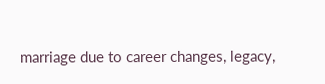marriage due to career changes, legacy,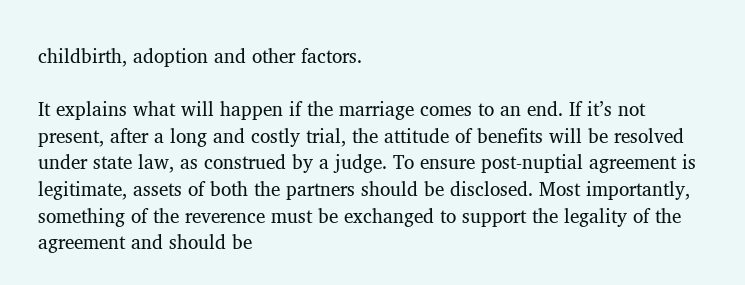childbirth, adoption and other factors.

It explains what will happen if the marriage comes to an end. If it’s not present, after a long and costly trial, the attitude of benefits will be resolved under state law, as construed by a judge. To ensure post-nuptial agreement is legitimate, assets of both the partners should be disclosed. Most importantly, something of the reverence must be exchanged to support the legality of the agreement and should be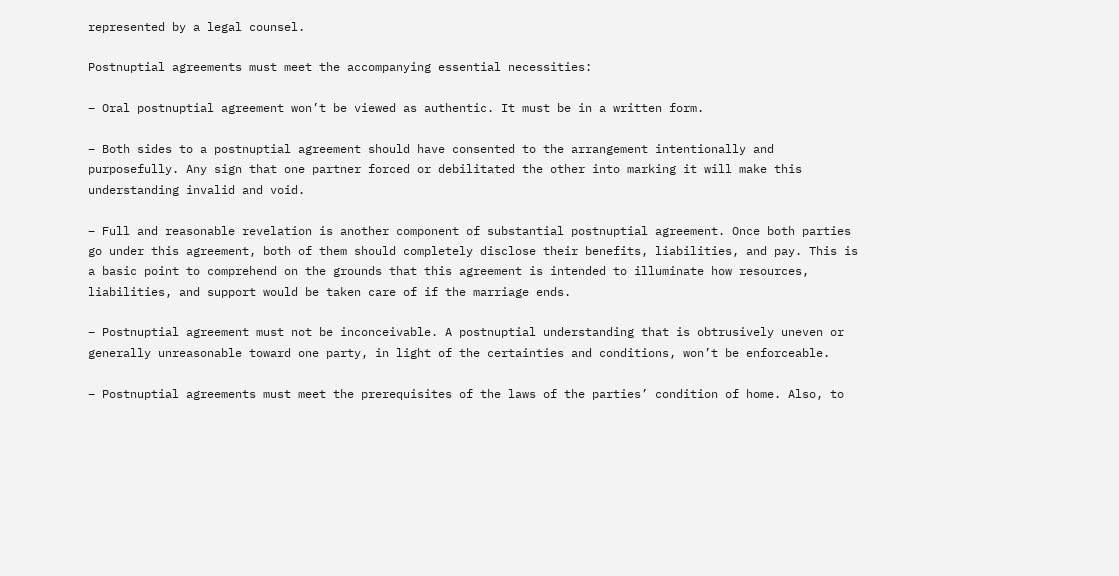represented by a legal counsel.

Postnuptial agreements must meet the accompanying essential necessities:

– Oral postnuptial agreement won’t be viewed as authentic. It must be in a written form.

– Both sides to a postnuptial agreement should have consented to the arrangement intentionally and purposefully. Any sign that one partner forced or debilitated the other into marking it will make this understanding invalid and void.

– Full and reasonable revelation is another component of substantial postnuptial agreement. Once both parties go under this agreement, both of them should completely disclose their benefits, liabilities, and pay. This is a basic point to comprehend on the grounds that this agreement is intended to illuminate how resources, liabilities, and support would be taken care of if the marriage ends.

– Postnuptial agreement must not be inconceivable. A postnuptial understanding that is obtrusively uneven or generally unreasonable toward one party, in light of the certainties and conditions, won’t be enforceable.

– Postnuptial agreements must meet the prerequisites of the laws of the parties’ condition of home. Also, to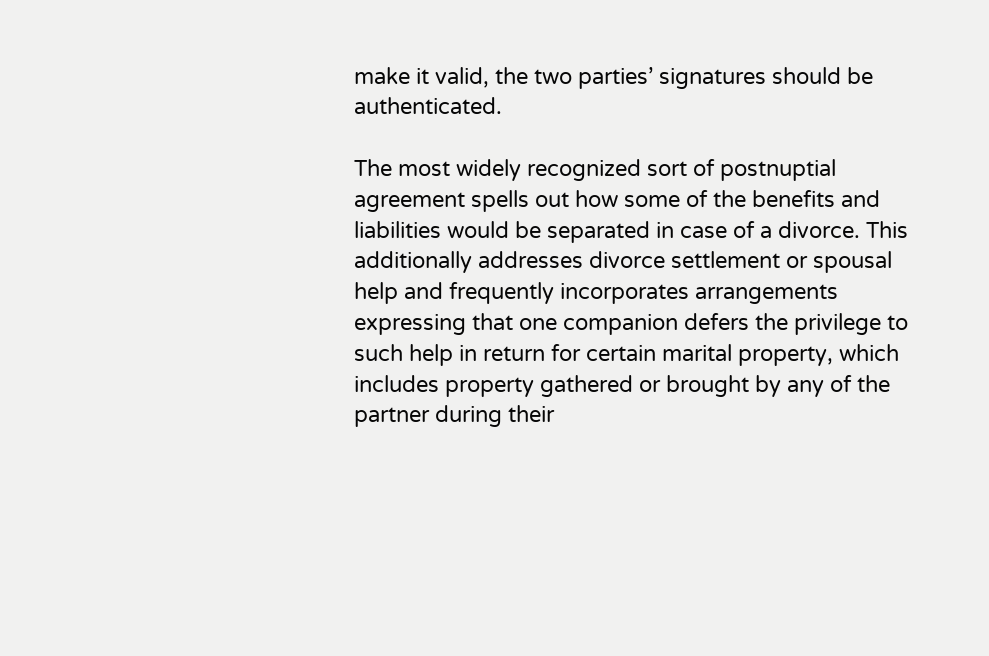make it valid, the two parties’ signatures should be authenticated.

The most widely recognized sort of postnuptial agreement spells out how some of the benefits and liabilities would be separated in case of a divorce. This additionally addresses divorce settlement or spousal help and frequently incorporates arrangements expressing that one companion defers the privilege to such help in return for certain marital property, which includes property gathered or brought by any of the partner during their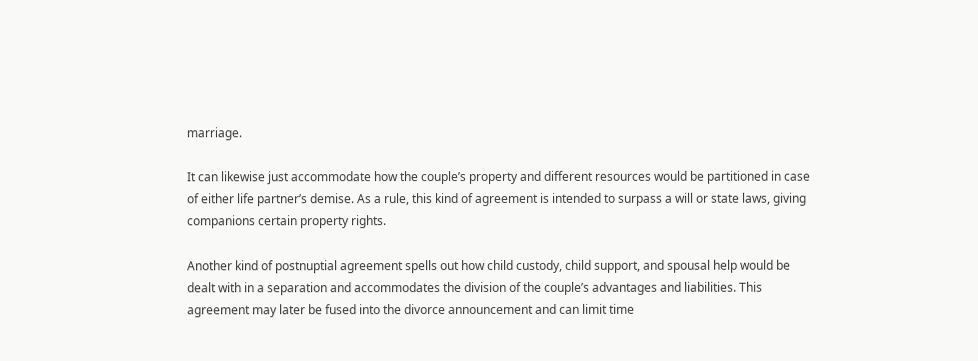marriage.

It can likewise just accommodate how the couple’s property and different resources would be partitioned in case of either life partner’s demise. As a rule, this kind of agreement is intended to surpass a will or state laws, giving companions certain property rights.

Another kind of postnuptial agreement spells out how child custody, child support, and spousal help would be dealt with in a separation and accommodates the division of the couple’s advantages and liabilities. This agreement may later be fused into the divorce announcement and can limit time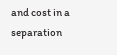and cost in a separation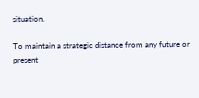situation.

To maintain a strategic distance from any future or present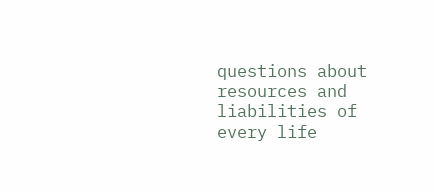questions about resources and liabilities of every life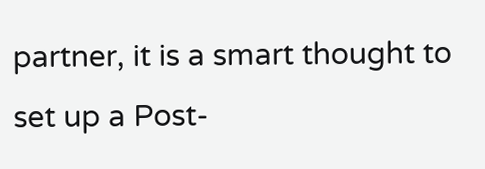partner, it is a smart thought to set up a Post-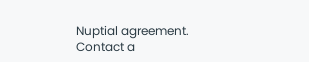Nuptial agreement. Contact a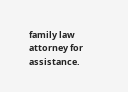family law attorney for assistance.